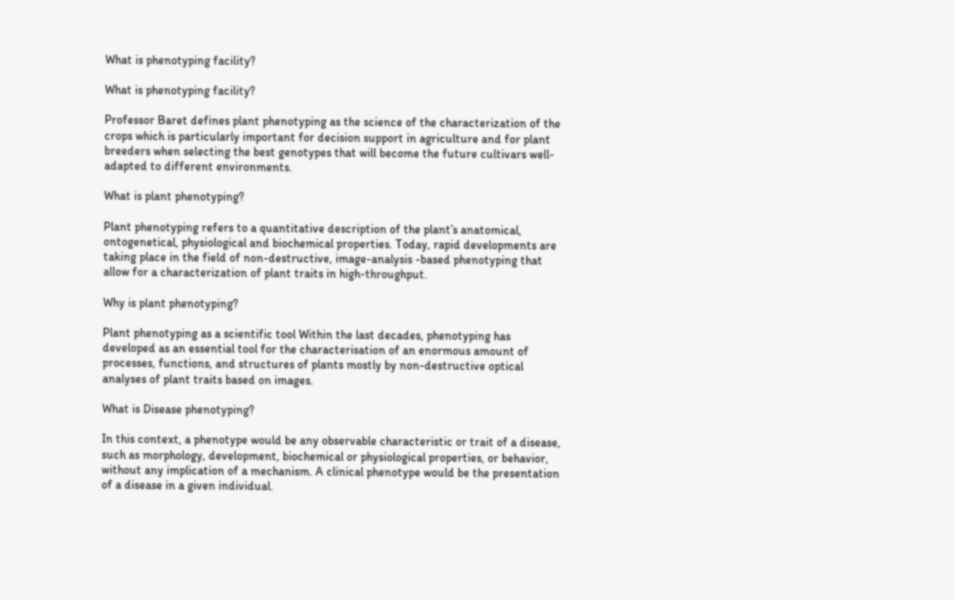What is phenotyping facility?

What is phenotyping facility?

Professor Baret defines plant phenotyping as the science of the characterization of the crops which is particularly important for decision support in agriculture and for plant breeders when selecting the best genotypes that will become the future cultivars well-adapted to different environments.

What is plant phenotyping?

Plant phenotyping refers to a quantitative description of the plant’s anatomical, ontogenetical, physiological and biochemical properties. Today, rapid developments are taking place in the field of non-destructive, image-analysis -based phenotyping that allow for a characterization of plant traits in high-throughput.

Why is plant phenotyping?

Plant phenotyping as a scientific tool Within the last decades, phenotyping has developed as an essential tool for the characterisation of an enormous amount of processes, functions, and structures of plants mostly by non-destructive optical analyses of plant traits based on images.

What is Disease phenotyping?

In this context, a phenotype would be any observable characteristic or trait of a disease, such as morphology, development, biochemical or physiological properties, or behavior, without any implication of a mechanism. A clinical phenotype would be the presentation of a disease in a given individual.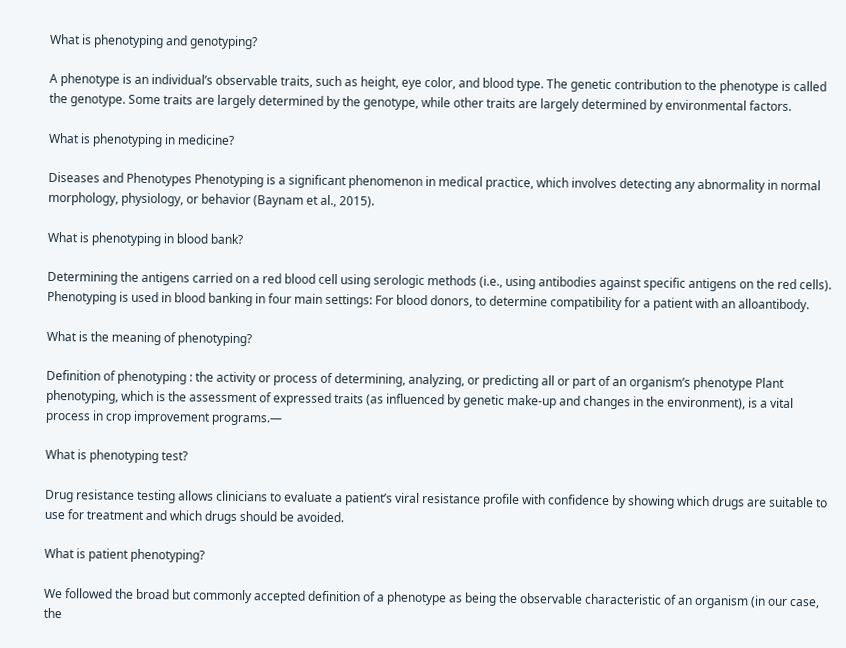What is phenotyping and genotyping?

A phenotype is an individual’s observable traits, such as height, eye color, and blood type. The genetic contribution to the phenotype is called the genotype. Some traits are largely determined by the genotype, while other traits are largely determined by environmental factors.

What is phenotyping in medicine?

Diseases and Phenotypes Phenotyping is a significant phenomenon in medical practice, which involves detecting any abnormality in normal morphology, physiology, or behavior (Baynam et al., 2015).

What is phenotyping in blood bank?

Determining the antigens carried on a red blood cell using serologic methods (i.e., using antibodies against specific antigens on the red cells). Phenotyping is used in blood banking in four main settings: For blood donors, to determine compatibility for a patient with an alloantibody.

What is the meaning of phenotyping?

Definition of phenotyping : the activity or process of determining, analyzing, or predicting all or part of an organism’s phenotype Plant phenotyping, which is the assessment of expressed traits (as influenced by genetic make-up and changes in the environment), is a vital process in crop improvement programs.—

What is phenotyping test?

Drug resistance testing allows clinicians to evaluate a patient’s viral resistance profile with confidence by showing which drugs are suitable to use for treatment and which drugs should be avoided.

What is patient phenotyping?

We followed the broad but commonly accepted definition of a phenotype as being the observable characteristic of an organism (in our case, the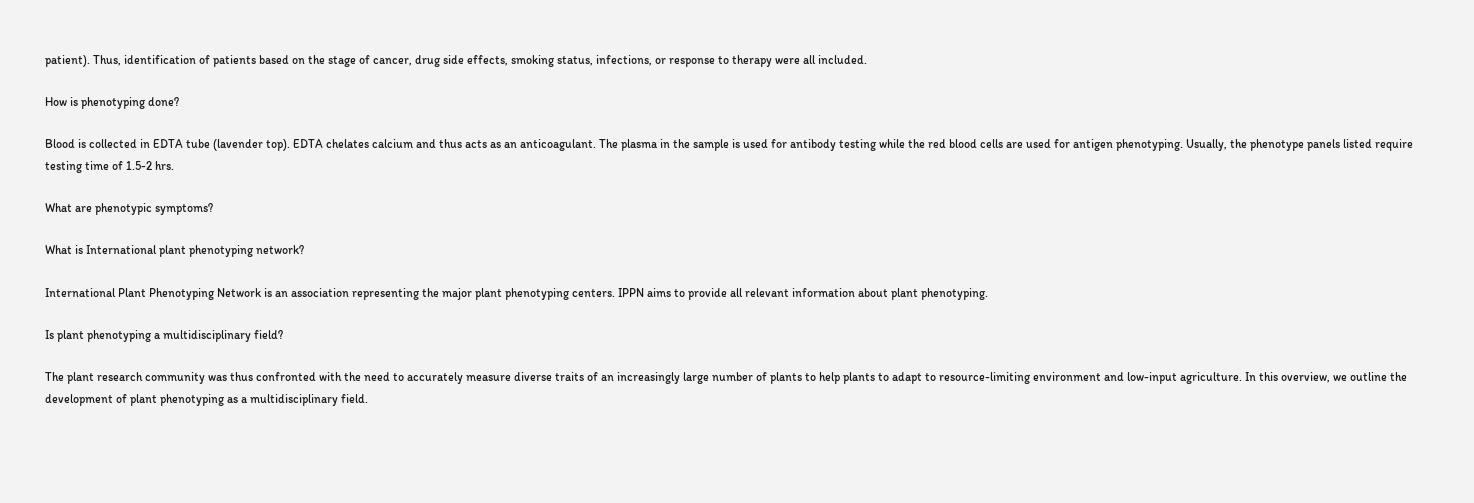patient). Thus, identification of patients based on the stage of cancer, drug side effects, smoking status, infections, or response to therapy were all included.

How is phenotyping done?

Blood is collected in EDTA tube (lavender top). EDTA chelates calcium and thus acts as an anticoagulant. The plasma in the sample is used for antibody testing while the red blood cells are used for antigen phenotyping. Usually, the phenotype panels listed require testing time of 1.5-2 hrs.

What are phenotypic symptoms?

What is International plant phenotyping network?

International Plant Phenotyping Network is an association representing the major plant phenotyping centers. IPPN aims to provide all relevant information about plant phenotyping.

Is plant phenotyping a multidisciplinary field?

The plant research community was thus confronted with the need to accurately measure diverse traits of an increasingly large number of plants to help plants to adapt to resource-limiting environment and low-input agriculture. In this overview, we outline the development of plant phenotyping as a multidisciplinary field.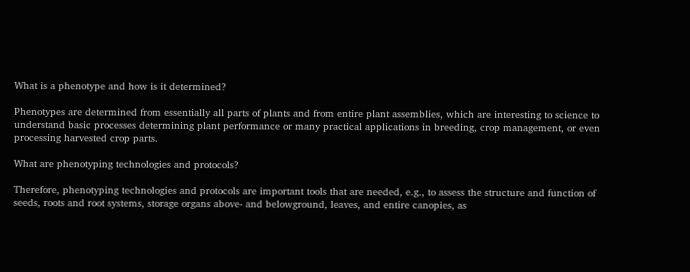What is a phenotype and how is it determined?

Phenotypes are determined from essentially all parts of plants and from entire plant assemblies, which are interesting to science to understand basic processes determining plant performance or many practical applications in breeding, crop management, or even processing harvested crop parts.

What are phenotyping technologies and protocols?

Therefore, phenotyping technologies and protocols are important tools that are needed, e.g., to assess the structure and function of seeds, roots and root systems, storage organs above- and belowground, leaves, and entire canopies, as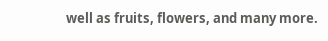well as fruits, flowers, and many more.